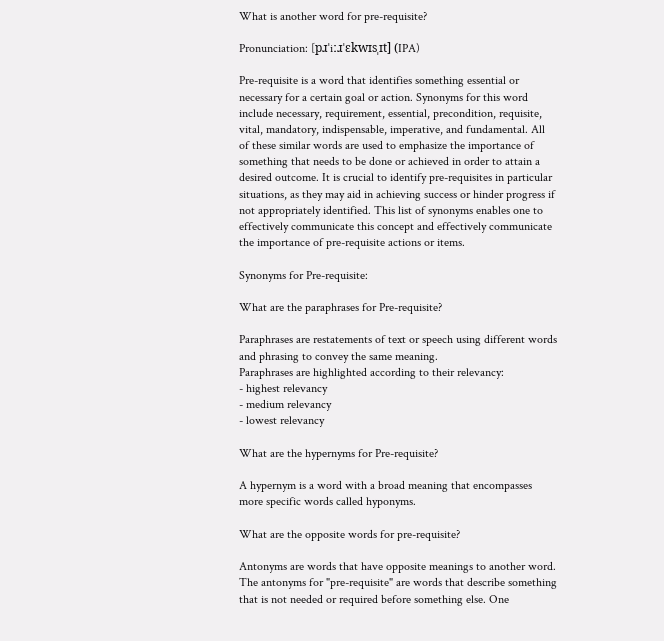What is another word for pre-requisite?

Pronunciation: [pɹˈiːɹˈɛkwɪsˌɪt] (IPA)

Pre-requisite is a word that identifies something essential or necessary for a certain goal or action. Synonyms for this word include necessary, requirement, essential, precondition, requisite, vital, mandatory, indispensable, imperative, and fundamental. All of these similar words are used to emphasize the importance of something that needs to be done or achieved in order to attain a desired outcome. It is crucial to identify pre-requisites in particular situations, as they may aid in achieving success or hinder progress if not appropriately identified. This list of synonyms enables one to effectively communicate this concept and effectively communicate the importance of pre-requisite actions or items.

Synonyms for Pre-requisite:

What are the paraphrases for Pre-requisite?

Paraphrases are restatements of text or speech using different words and phrasing to convey the same meaning.
Paraphrases are highlighted according to their relevancy:
- highest relevancy
- medium relevancy
- lowest relevancy

What are the hypernyms for Pre-requisite?

A hypernym is a word with a broad meaning that encompasses more specific words called hyponyms.

What are the opposite words for pre-requisite?

Antonyms are words that have opposite meanings to another word. The antonyms for "pre-requisite" are words that describe something that is not needed or required before something else. One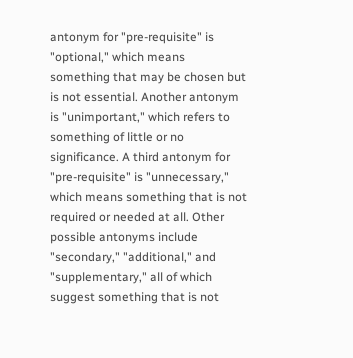antonym for "pre-requisite" is "optional," which means something that may be chosen but is not essential. Another antonym is "unimportant," which refers to something of little or no significance. A third antonym for "pre-requisite" is "unnecessary," which means something that is not required or needed at all. Other possible antonyms include "secondary," "additional," and "supplementary," all of which suggest something that is not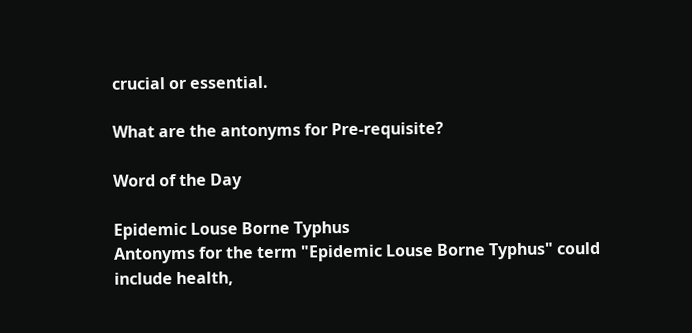crucial or essential.

What are the antonyms for Pre-requisite?

Word of the Day

Epidemic Louse Borne Typhus
Antonyms for the term "Epidemic Louse Borne Typhus" could include health,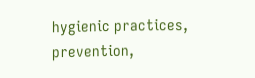hygienic practices, prevention,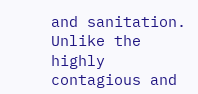and sanitation. Unlike the highly contagious and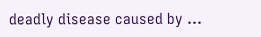deadly disease caused by ...